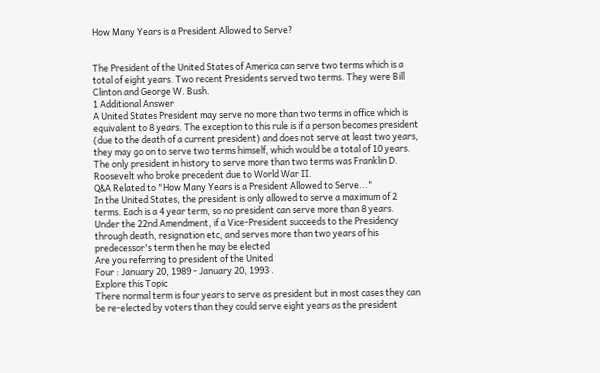How Many Years is a President Allowed to Serve?


The President of the United States of America can serve two terms which is a total of eight years. Two recent Presidents served two terms. They were Bill Clinton and George W. Bush.
1 Additional Answer
A United States President may serve no more than two terms in office which is equivalent to 8 years. The exception to this rule is if a person becomes president (due to the death of a current president) and does not serve at least two years, they may go on to serve two terms himself, which would be a total of 10 years.
The only president in history to serve more than two terms was Franklin D. Roosevelt who broke precedent due to World War II.
Q&A Related to "How Many Years is a President Allowed to Serve..."
In the United States, the president is only allowed to serve a maximum of 2 terms. Each is a 4 year term, so no president can serve more than 8 years.
Under the 22nd Amendment, if a Vice-President succeeds to the Presidency through death, resignation etc, and serves more than two years of his predecessor's term then he may be elected
Are you referring to president of the United
Four : January 20, 1989 - January 20, 1993 .
Explore this Topic
There normal term is four years to serve as president but in most cases they can be re-elected by voters than they could serve eight years as the president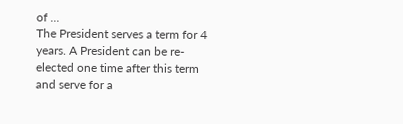of ...
The President serves a term for 4 years. A President can be re-elected one time after this term and serve for a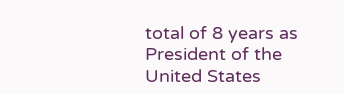total of 8 years as President of the United States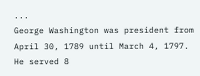...
George Washington was president from April 30, 1789 until March 4, 1797. He served 8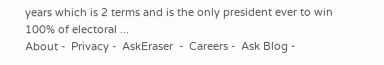years which is 2 terms and is the only president ever to win 100% of electoral ...
About -  Privacy -  AskEraser  -  Careers -  Ask Blog -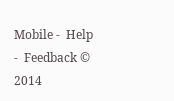Mobile -  Help -  Feedback © 2014